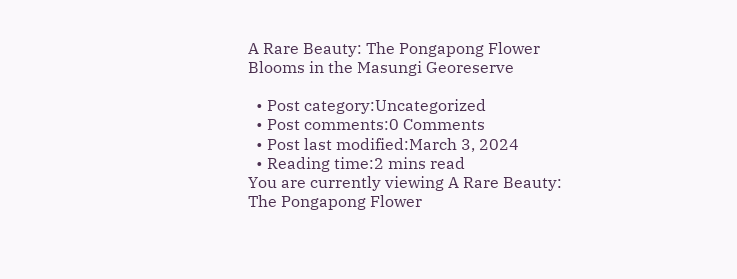A Rare Beauty: The Pongapong Flower Blooms in the Masungi Georeserve

  • Post category:Uncategorized
  • Post comments:0 Comments
  • Post last modified:March 3, 2024
  • Reading time:2 mins read
You are currently viewing A Rare Beauty: The Pongapong Flower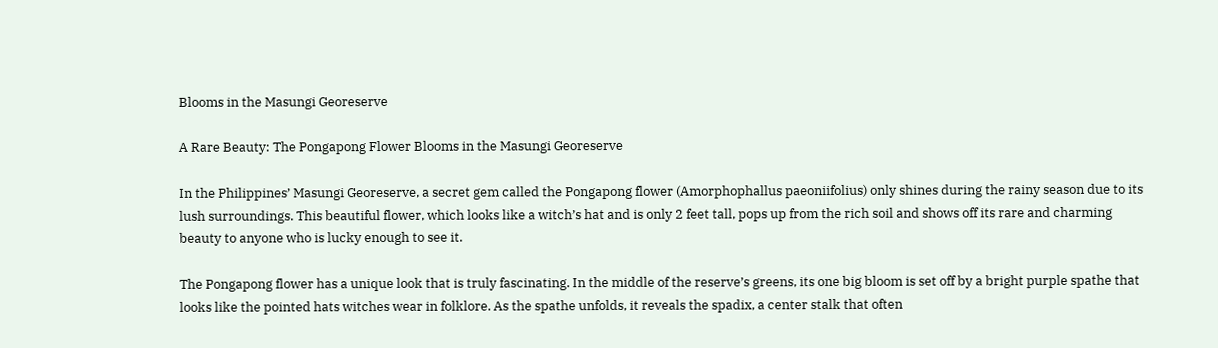Blooms in the Masungi Georeserve

A Rare Beauty: The Pongapong Flower Blooms in the Masungi Georeserve

In the Philippines’ Masungi Georeserve, a secret gem called the Pongapong flower (Amorphophallus paeoniifolius) only shines during the rainy season due to its lush surroundings. This beautiful flower, which looks like a witch’s hat and is only 2 feet tall, pops up from the rich soil and shows off its rare and charming beauty to anyone who is lucky enough to see it.

The Pongapong flower has a unique look that is truly fascinating. In the middle of the reserve’s greens, its one big bloom is set off by a bright purple spathe that looks like the pointed hats witches wear in folklore. As the spathe unfolds, it reveals the spadix, a center stalk that often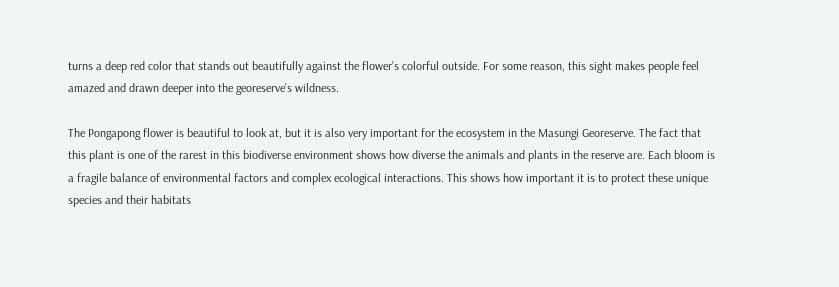turns a deep red color that stands out beautifully against the flower’s colorful outside. For some reason, this sight makes people feel amazed and drawn deeper into the georeserve’s wildness.

The Pongapong flower is beautiful to look at, but it is also very important for the ecosystem in the Masungi Georeserve. The fact that this plant is one of the rarest in this biodiverse environment shows how diverse the animals and plants in the reserve are. Each bloom is a fragile balance of environmental factors and complex ecological interactions. This shows how important it is to protect these unique species and their habitats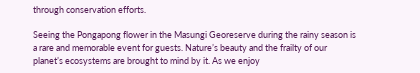through conservation efforts.

Seeing the Pongapong flower in the Masungi Georeserve during the rainy season is a rare and memorable event for guests. Nature’s beauty and the frailty of our planet’s ecosystems are brought to mind by it. As we enjoy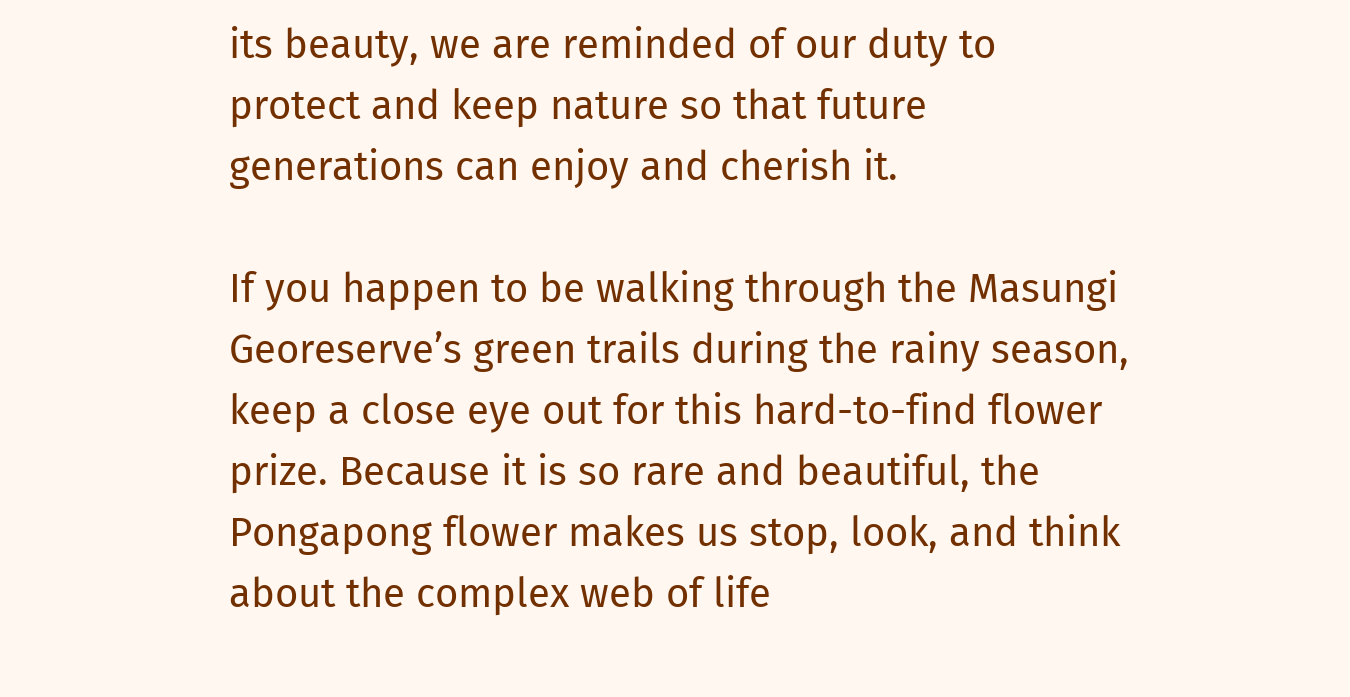its beauty, we are reminded of our duty to protect and keep nature so that future generations can enjoy and cherish it.

If you happen to be walking through the Masungi Georeserve’s green trails during the rainy season, keep a close eye out for this hard-to-find flower prize. Because it is so rare and beautiful, the Pongapong flower makes us stop, look, and think about the complex web of life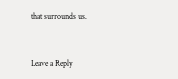that surrounds us.


Leave a Reply